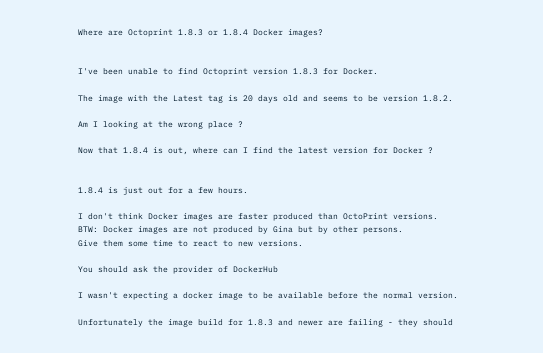Where are Octoprint 1.8.3 or 1.8.4 Docker images?


I've been unable to find Octoprint version 1.8.3 for Docker.

The image with the Latest tag is 20 days old and seems to be version 1.8.2.

Am I looking at the wrong place ?

Now that 1.8.4 is out, where can I find the latest version for Docker ?


1.8.4 is just out for a few hours.

I don't think Docker images are faster produced than OctoPrint versions.
BTW: Docker images are not produced by Gina but by other persons.
Give them some time to react to new versions.

You should ask the provider of DockerHub

I wasn't expecting a docker image to be available before the normal version.

Unfortunately the image build for 1.8.3 and newer are failing - they should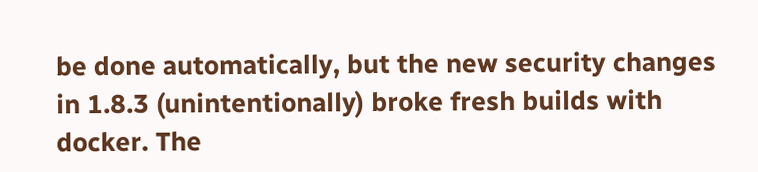be done automatically, but the new security changes in 1.8.3 (unintentionally) broke fresh builds with docker. The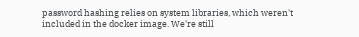password hashing relies on system libraries, which weren't included in the docker image. We're still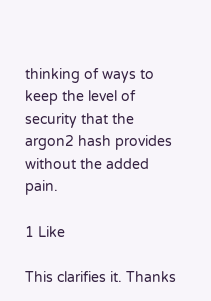thinking of ways to keep the level of security that the argon2 hash provides without the added pain.

1 Like

This clarifies it. Thanks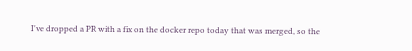I've dropped a PR with a fix on the docker repo today that was merged, so the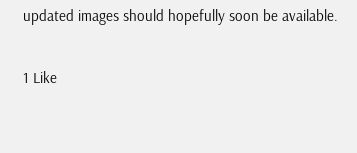updated images should hopefully soon be available.

1 Like